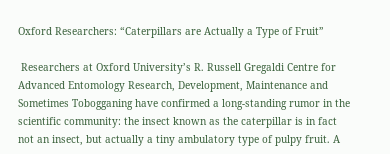Oxford Researchers: “Caterpillars are Actually a Type of Fruit”

 Researchers at Oxford University’s R. Russell Gregaldi Centre for Advanced Entomology Research, Development, Maintenance and Sometimes Tobogganing have confirmed a long-standing rumor in the scientific community: the insect known as the caterpillar is in fact not an insect, but actually a tiny ambulatory type of pulpy fruit. A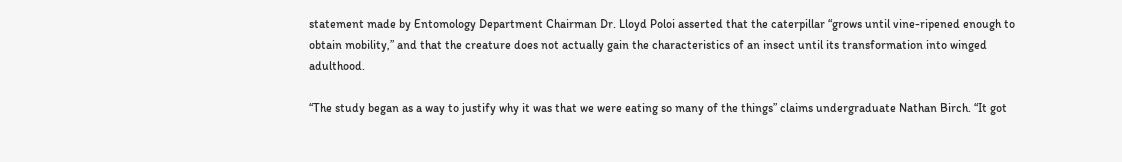statement made by Entomology Department Chairman Dr. Lloyd Poloi asserted that the caterpillar “grows until vine-ripened enough to obtain mobility,” and that the creature does not actually gain the characteristics of an insect until its transformation into winged adulthood.

“The study began as a way to justify why it was that we were eating so many of the things” claims undergraduate Nathan Birch. “It got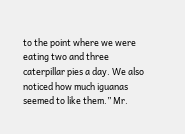to the point where we were eating two and three caterpillar pies a day. We also noticed how much iguanas seemed to like them.” Mr.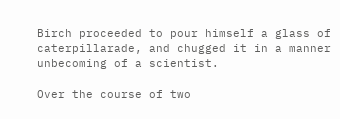Birch proceeded to pour himself a glass of caterpillarade, and chugged it in a manner unbecoming of a scientist.

Over the course of two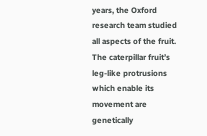years, the Oxford research team studied all aspects of the fruit. The caterpillar fruit’s leg-like protrusions which enable its movement are genetically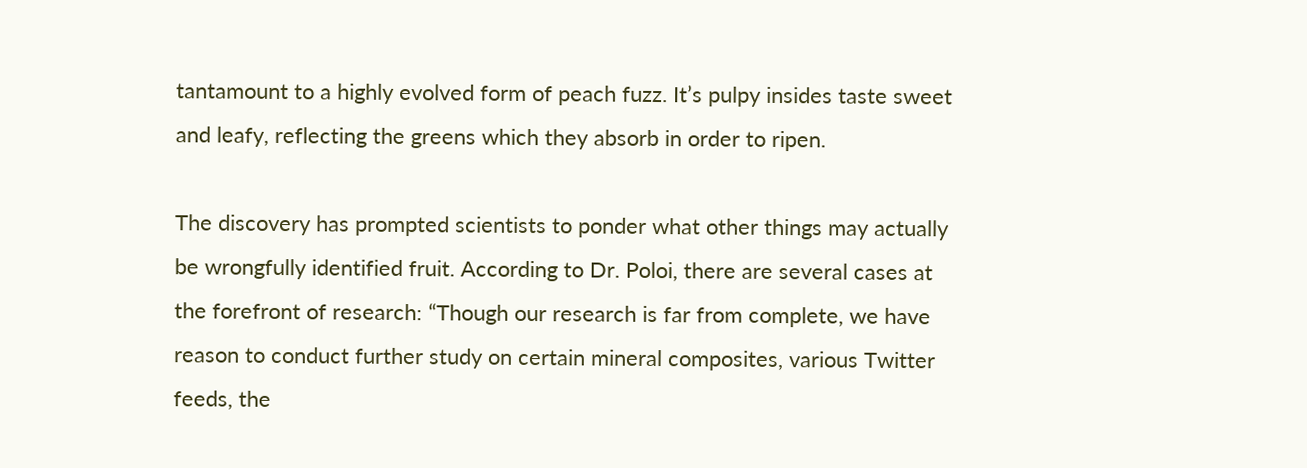tantamount to a highly evolved form of peach fuzz. It’s pulpy insides taste sweet and leafy, reflecting the greens which they absorb in order to ripen.

The discovery has prompted scientists to ponder what other things may actually be wrongfully identified fruit. According to Dr. Poloi, there are several cases at the forefront of research: “Though our research is far from complete, we have reason to conduct further study on certain mineral composites, various Twitter feeds, the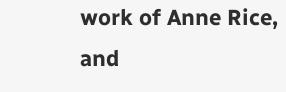work of Anne Rice, and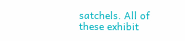satchels. All of these exhibit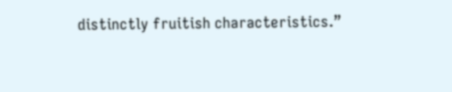distinctly fruitish characteristics.”